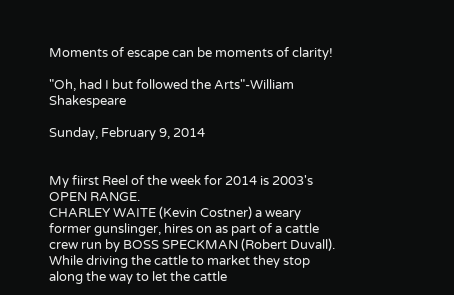Moments of escape can be moments of clarity!

"Oh, had I but followed the Arts"-William Shakespeare

Sunday, February 9, 2014


My fiirst Reel of the week for 2014 is 2003's OPEN RANGE.
CHARLEY WAITE (Kevin Costner) a weary former gunslinger, hires on as part of a cattle crew run by BOSS SPECKMAN (Robert Duvall).
While driving the cattle to market they stop along the way to let the cattle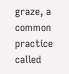graze, a common practice called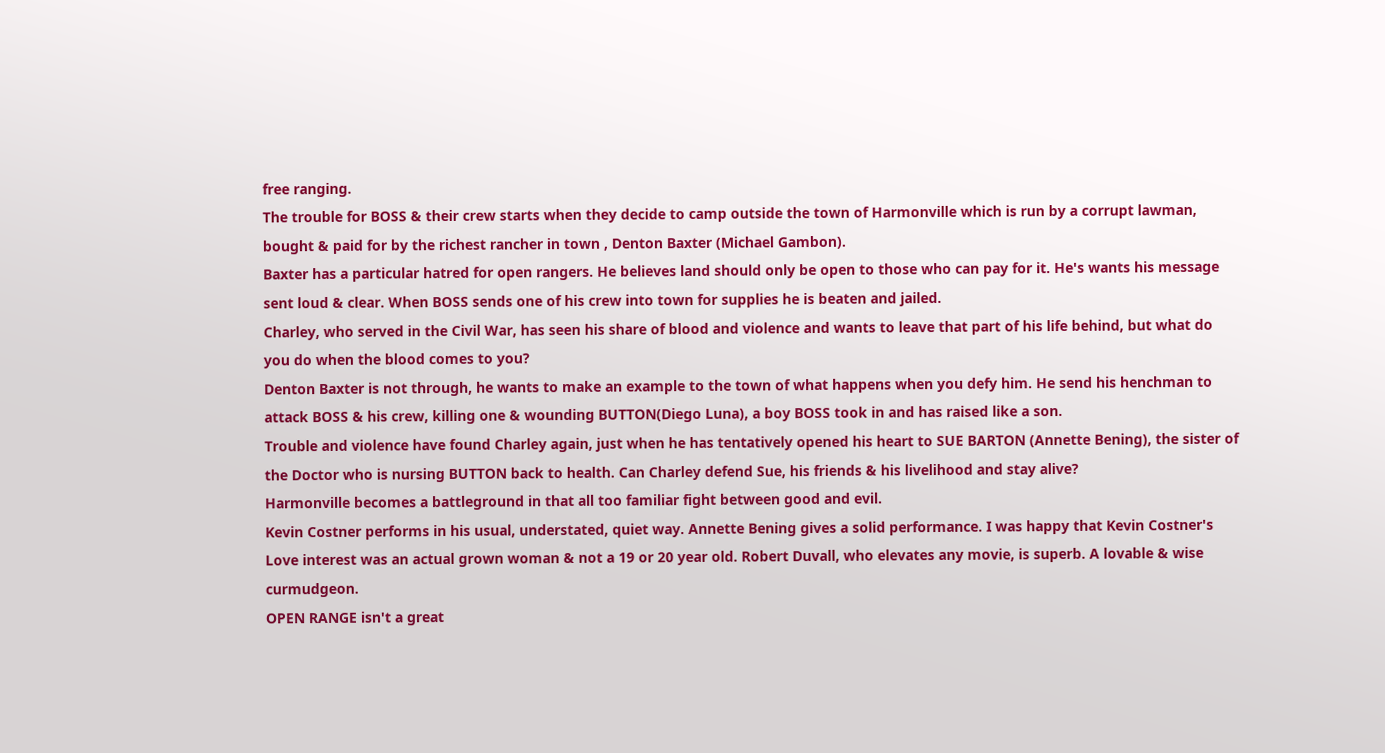free ranging.
The trouble for BOSS & their crew starts when they decide to camp outside the town of Harmonville which is run by a corrupt lawman, bought & paid for by the richest rancher in town , Denton Baxter (Michael Gambon).
Baxter has a particular hatred for open rangers. He believes land should only be open to those who can pay for it. He's wants his message sent loud & clear. When BOSS sends one of his crew into town for supplies he is beaten and jailed.
Charley, who served in the Civil War, has seen his share of blood and violence and wants to leave that part of his life behind, but what do you do when the blood comes to you?
Denton Baxter is not through, he wants to make an example to the town of what happens when you defy him. He send his henchman to attack BOSS & his crew, killing one & wounding BUTTON(Diego Luna), a boy BOSS took in and has raised like a son.
Trouble and violence have found Charley again, just when he has tentatively opened his heart to SUE BARTON (Annette Bening), the sister of the Doctor who is nursing BUTTON back to health. Can Charley defend Sue, his friends & his livelihood and stay alive?
Harmonville becomes a battleground in that all too familiar fight between good and evil.
Kevin Costner performs in his usual, understated, quiet way. Annette Bening gives a solid performance. I was happy that Kevin Costner's Love interest was an actual grown woman & not a 19 or 20 year old. Robert Duvall, who elevates any movie, is superb. A lovable & wise curmudgeon.
OPEN RANGE isn't a great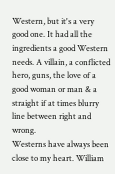Western, but it's a very good one. It had all the ingredients a good Western needs. A villain, a conflicted hero, guns, the love of a good woman or man & a straight if at times blurry line between right and wrong.
Westerns have always been close to my heart. William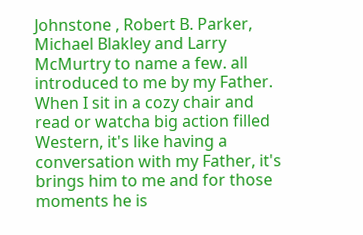Johnstone , Robert B. Parker, Michael Blakley and Larry McMurtry to name a few. all introduced to me by my Father.
When I sit in a cozy chair and read or watcha big action filled Western, it's like having a conversation with my Father, it's brings him to me and for those moments he is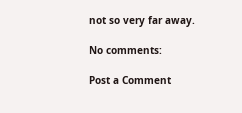not so very far away.

No comments:

Post a Comment